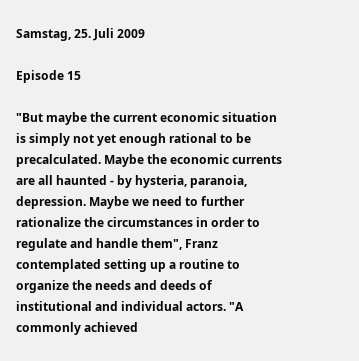Samstag, 25. Juli 2009

Episode 15

"But maybe the current economic situation is simply not yet enough rational to be precalculated. Maybe the economic currents are all haunted - by hysteria, paranoia, depression. Maybe we need to further rationalize the circumstances in order to regulate and handle them", Franz contemplated setting up a routine to organize the needs and deeds of institutional and individual actors. "A commonly achieved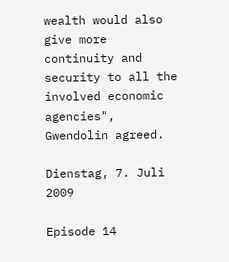wealth would also give more continuity and security to all the involved economic agencies", Gwendolin agreed.

Dienstag, 7. Juli 2009

Episode 14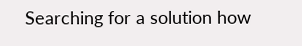Searching for a solution how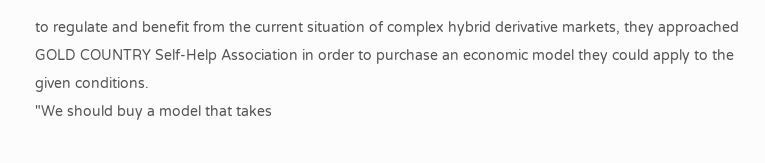to regulate and benefit from the current situation of complex hybrid derivative markets, they approached GOLD COUNTRY Self-Help Association in order to purchase an economic model they could apply to the given conditions.
"We should buy a model that takes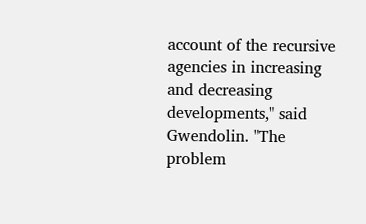account of the recursive agencies in increasing and decreasing developments," said Gwendolin. "The problem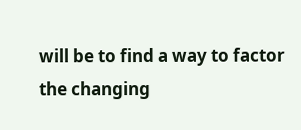will be to find a way to factor the changing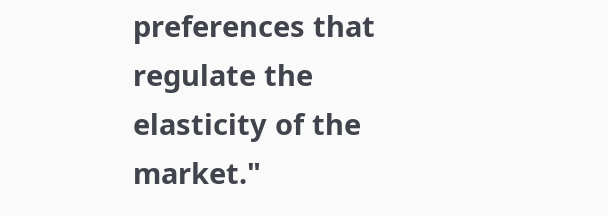preferences that regulate the elasticity of the market."